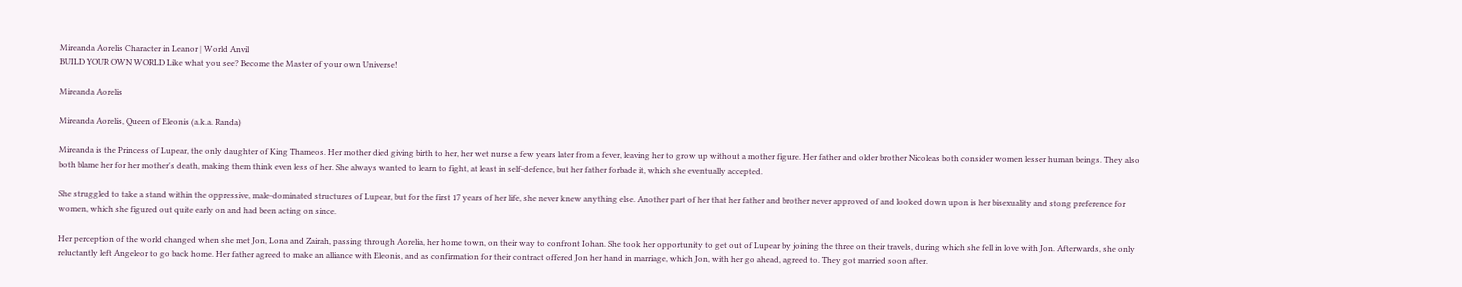Mireanda Aorelis Character in Leanor | World Anvil
BUILD YOUR OWN WORLD Like what you see? Become the Master of your own Universe!

Mireanda Aorelis

Mireanda Aorelis, Queen of Eleonis (a.k.a. Randa)

Mireanda is the Princess of Lupear, the only daughter of King Thameos. Her mother died giving birth to her, her wet nurse a few years later from a fever, leaving her to grow up without a mother figure. Her father and older brother Nicoleas both consider women lesser human beings. They also both blame her for her mother's death, making them think even less of her. She always wanted to learn to fight, at least in self-defence, but her father forbade it, which she eventually accepted.

She struggled to take a stand within the oppressive, male-dominated structures of Lupear, but for the first 17 years of her life, she never knew anything else. Another part of her that her father and brother never approved of and looked down upon is her bisexuality and stong preference for women, which she figured out quite early on and had been acting on since.

Her perception of the world changed when she met Jon, Lona and Zairah, passing through Aorelia, her home town, on their way to confront Iohan. She took her opportunity to get out of Lupear by joining the three on their travels, during which she fell in love with Jon. Afterwards, she only reluctantly left Angeleor to go back home. Her father agreed to make an alliance with Eleonis, and as confirmation for their contract offered Jon her hand in marriage, which Jon, with her go ahead, agreed to. They got married soon after.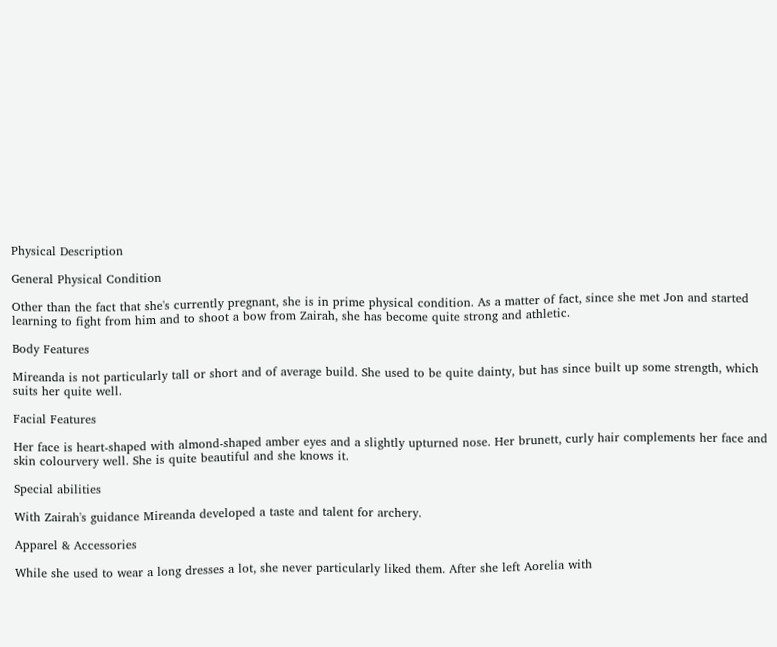Physical Description

General Physical Condition

Other than the fact that she's currently pregnant, she is in prime physical condition. As a matter of fact, since she met Jon and started learning to fight from him and to shoot a bow from Zairah, she has become quite strong and athletic.

Body Features

Mireanda is not particularly tall or short and of average build. She used to be quite dainty, but has since built up some strength, which suits her quite well.

Facial Features

Her face is heart-shaped with almond-shaped amber eyes and a slightly upturned nose. Her brunett, curly hair complements her face and skin colourvery well. She is quite beautiful and she knows it.

Special abilities

With Zairah's guidance Mireanda developed a taste and talent for archery.

Apparel & Accessories

While she used to wear a long dresses a lot, she never particularly liked them. After she left Aorelia with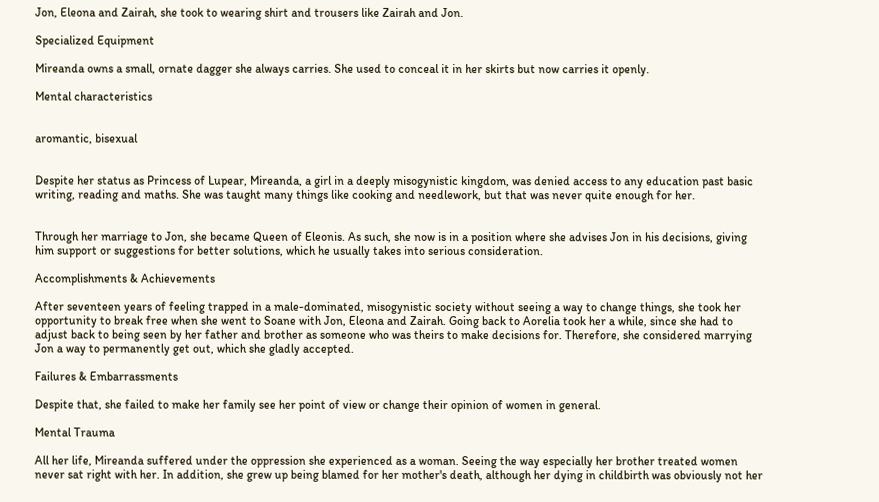Jon, Eleona and Zairah, she took to wearing shirt and trousers like Zairah and Jon.

Specialized Equipment

Mireanda owns a small, ornate dagger she always carries. She used to conceal it in her skirts but now carries it openly.

Mental characteristics


aromantic, bisexual


Despite her status as Princess of Lupear, Mireanda, a girl in a deeply misogynistic kingdom, was denied access to any education past basic writing, reading and maths. She was taught many things like cooking and needlework, but that was never quite enough for her.


Through her marriage to Jon, she became Queen of Eleonis. As such, she now is in a position where she advises Jon in his decisions, giving him support or suggestions for better solutions, which he usually takes into serious consideration.

Accomplishments & Achievements

After seventeen years of feeling trapped in a male-dominated, misogynistic society without seeing a way to change things, she took her opportunity to break free when she went to Soane with Jon, Eleona and Zairah. Going back to Aorelia took her a while, since she had to adjust back to being seen by her father and brother as someone who was theirs to make decisions for. Therefore, she considered marrying Jon a way to permanently get out, which she gladly accepted.

Failures & Embarrassments

Despite that, she failed to make her family see her point of view or change their opinion of women in general.

Mental Trauma

All her life, Mireanda suffered under the oppression she experienced as a woman. Seeing the way especially her brother treated women never sat right with her. In addition, she grew up being blamed for her mother's death, although her dying in childbirth was obviously not her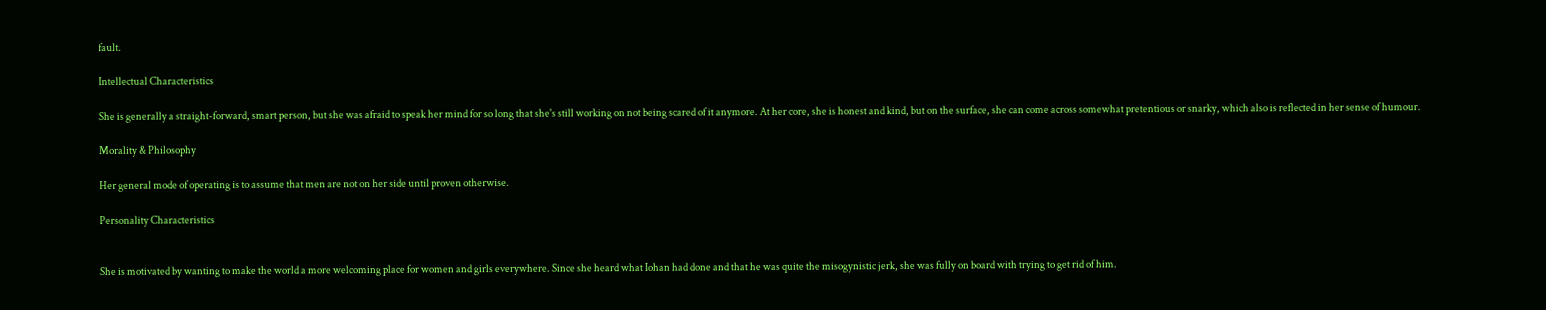fault.

Intellectual Characteristics

She is generally a straight-forward, smart person, but she was afraid to speak her mind for so long that she's still working on not being scared of it anymore. At her core, she is honest and kind, but on the surface, she can come across somewhat pretentious or snarky, which also is reflected in her sense of humour.

Morality & Philosophy

Her general mode of operating is to assume that men are not on her side until proven otherwise.

Personality Characteristics


She is motivated by wanting to make the world a more welcoming place for women and girls everywhere. Since she heard what Iohan had done and that he was quite the misogynistic jerk, she was fully on board with trying to get rid of him.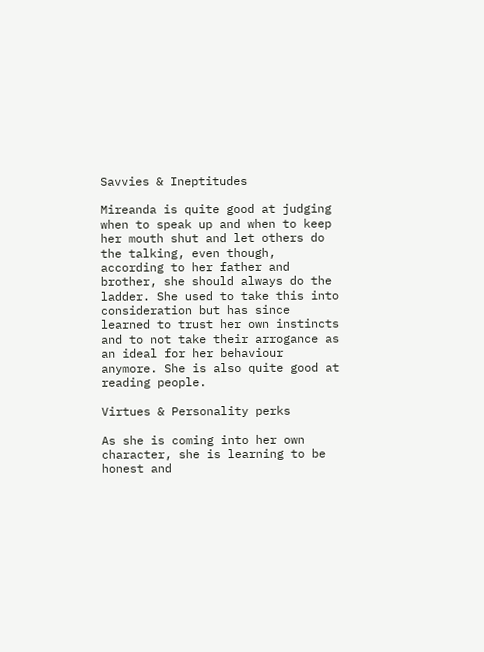Savvies & Ineptitudes

Mireanda is quite good at judging when to speak up and when to keep her mouth shut and let others do the talking, even though, according to her father and brother, she should always do the ladder. She used to take this into consideration but has since learned to trust her own instincts and to not take their arrogance as an ideal for her behaviour anymore. She is also quite good at reading people.

Virtues & Personality perks

As she is coming into her own character, she is learning to be honest and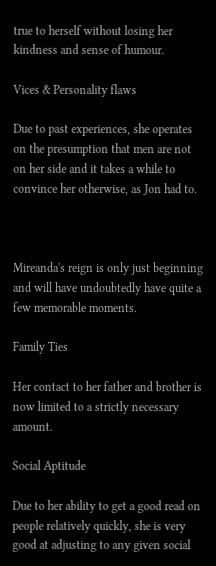true to herself without losing her kindness and sense of humour.

Vices & Personality flaws

Due to past experiences, she operates on the presumption that men are not on her side and it takes a while to convince her otherwise, as Jon had to.



Mireanda's reign is only just beginning and will have undoubtedly have quite a few memorable moments.

Family Ties

Her contact to her father and brother is now limited to a strictly necessary amount.

Social Aptitude

Due to her ability to get a good read on people relatively quickly, she is very good at adjusting to any given social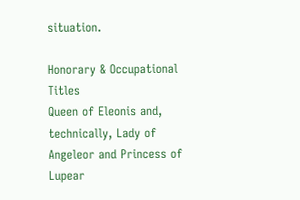situation.

Honorary & Occupational Titles
Queen of Eleonis and, technically, Lady of Angeleor and Princess of Lupear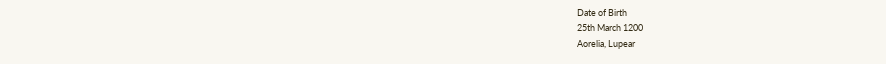Date of Birth
25th March 1200
Aorelia, Lupear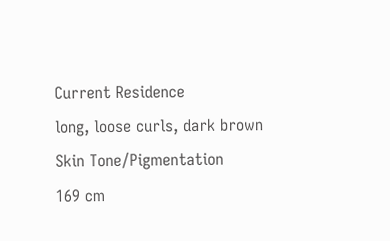Current Residence
long, loose curls, dark brown
Skin Tone/Pigmentation
169 cm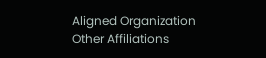Aligned Organization
Other Affiliations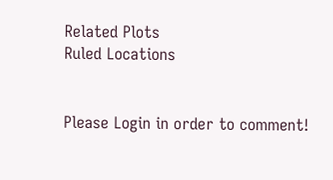Related Plots
Ruled Locations


Please Login in order to comment!